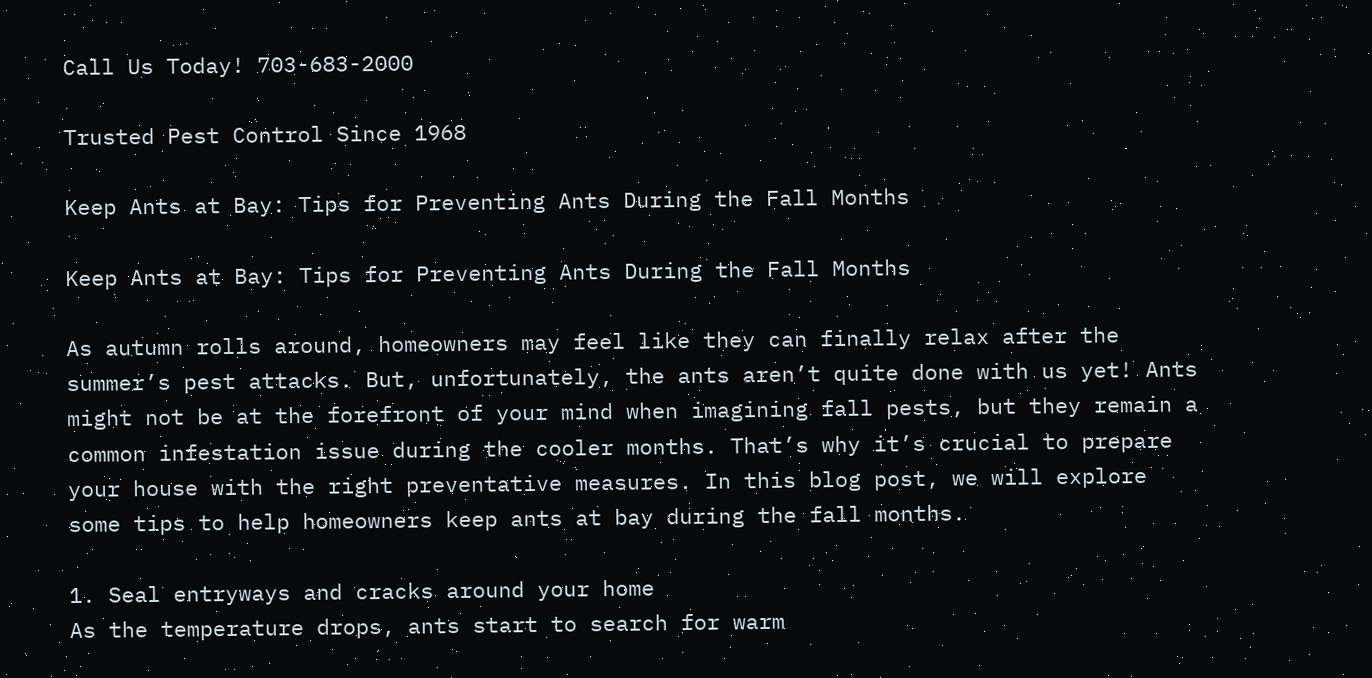Call Us Today! 703-683-2000

Trusted Pest Control Since 1968

Keep Ants at Bay: Tips for Preventing Ants During the Fall Months

Keep Ants at Bay: Tips for Preventing Ants During the Fall Months

As autumn rolls around, homeowners may feel like they can finally relax after the summer’s pest attacks. But, unfortunately, the ants aren’t quite done with us yet! Ants might not be at the forefront of your mind when imagining fall pests, but they remain a common infestation issue during the cooler months. That’s why it’s crucial to prepare your house with the right preventative measures. In this blog post, we will explore some tips to help homeowners keep ants at bay during the fall months.

1. Seal entryways and cracks around your home
As the temperature drops, ants start to search for warm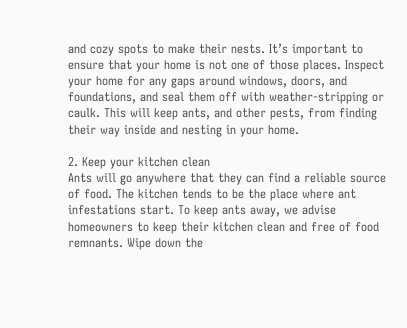and cozy spots to make their nests. It’s important to ensure that your home is not one of those places. Inspect your home for any gaps around windows, doors, and foundations, and seal them off with weather-stripping or caulk. This will keep ants, and other pests, from finding their way inside and nesting in your home.

2. Keep your kitchen clean
Ants will go anywhere that they can find a reliable source of food. The kitchen tends to be the place where ant infestations start. To keep ants away, we advise homeowners to keep their kitchen clean and free of food remnants. Wipe down the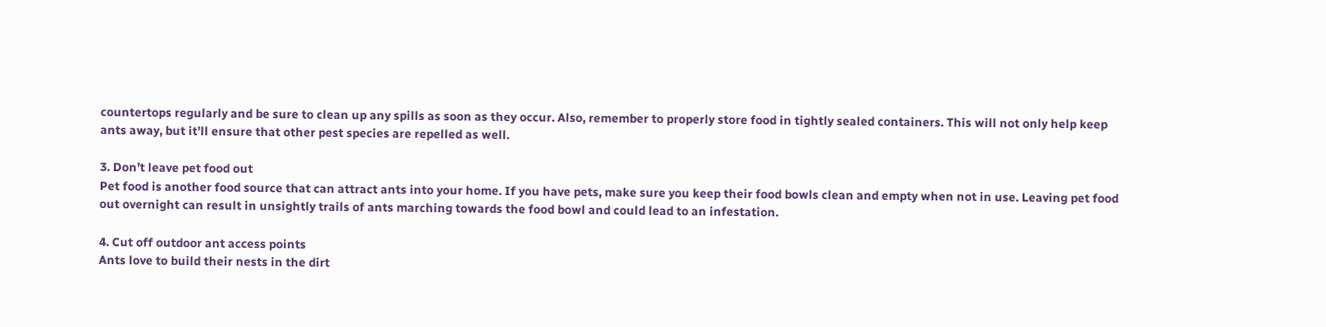countertops regularly and be sure to clean up any spills as soon as they occur. Also, remember to properly store food in tightly sealed containers. This will not only help keep ants away, but it’ll ensure that other pest species are repelled as well.

3. Don’t leave pet food out
Pet food is another food source that can attract ants into your home. If you have pets, make sure you keep their food bowls clean and empty when not in use. Leaving pet food out overnight can result in unsightly trails of ants marching towards the food bowl and could lead to an infestation.

4. Cut off outdoor ant access points
Ants love to build their nests in the dirt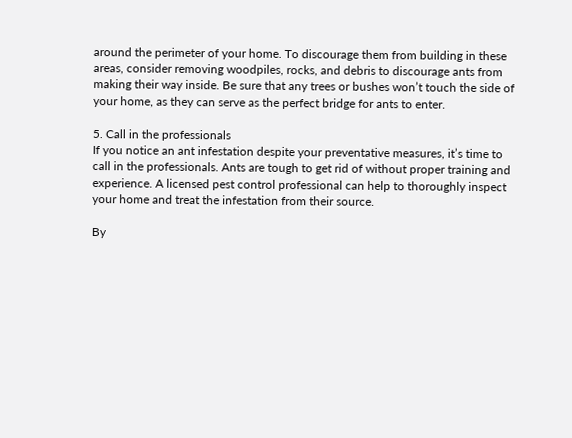around the perimeter of your home. To discourage them from building in these areas, consider removing woodpiles, rocks, and debris to discourage ants from making their way inside. Be sure that any trees or bushes won’t touch the side of your home, as they can serve as the perfect bridge for ants to enter.

5. Call in the professionals
If you notice an ant infestation despite your preventative measures, it’s time to call in the professionals. Ants are tough to get rid of without proper training and experience. A licensed pest control professional can help to thoroughly inspect your home and treat the infestation from their source.

By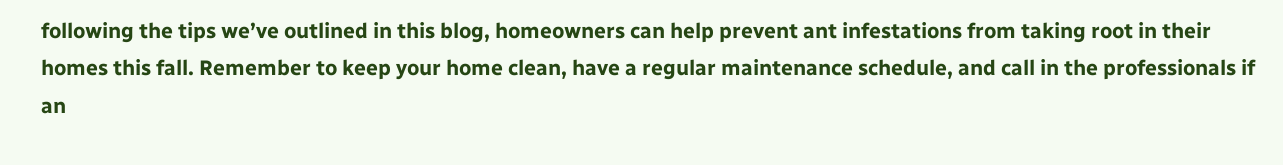following the tips we’ve outlined in this blog, homeowners can help prevent ant infestations from taking root in their homes this fall. Remember to keep your home clean, have a regular maintenance schedule, and call in the professionals if an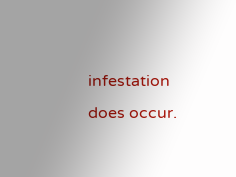infestation does occur.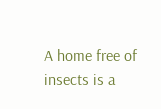A home free of insects is a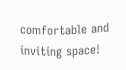comfortable and inviting space!